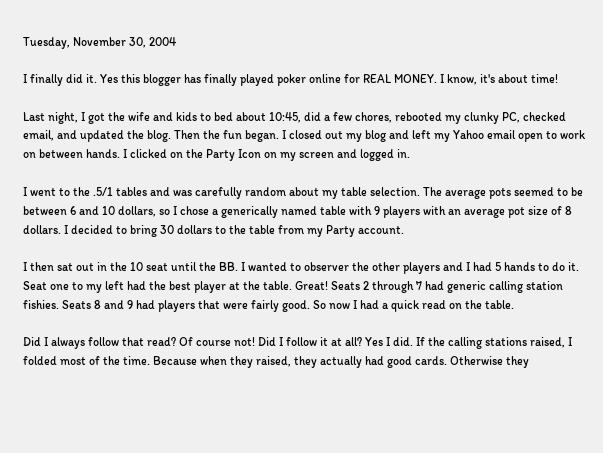Tuesday, November 30, 2004

I finally did it. Yes this blogger has finally played poker online for REAL MONEY. I know, it's about time!

Last night, I got the wife and kids to bed about 10:45, did a few chores, rebooted my clunky PC, checked email, and updated the blog. Then the fun began. I closed out my blog and left my Yahoo email open to work on between hands. I clicked on the Party Icon on my screen and logged in.

I went to the .5/1 tables and was carefully random about my table selection. The average pots seemed to be between 6 and 10 dollars, so I chose a generically named table with 9 players with an average pot size of 8 dollars. I decided to bring 30 dollars to the table from my Party account.

I then sat out in the 10 seat until the BB. I wanted to observer the other players and I had 5 hands to do it. Seat one to my left had the best player at the table. Great! Seats 2 through 7 had generic calling station fishies. Seats 8 and 9 had players that were fairly good. So now I had a quick read on the table.

Did I always follow that read? Of course not! Did I follow it at all? Yes I did. If the calling stations raised, I folded most of the time. Because when they raised, they actually had good cards. Otherwise they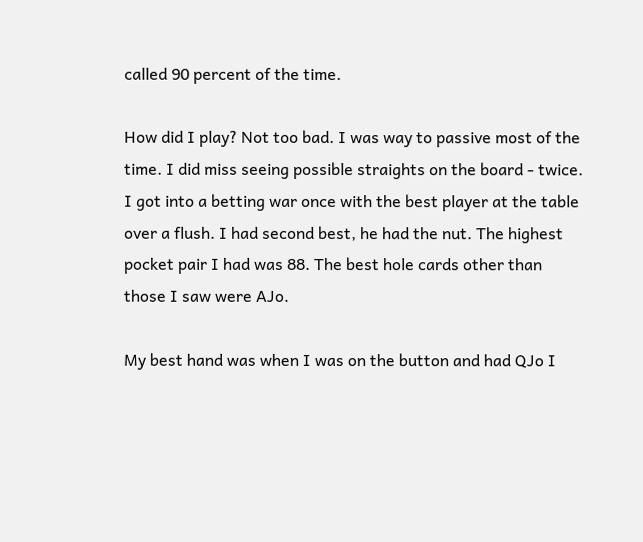called 90 percent of the time.

How did I play? Not too bad. I was way to passive most of the time. I did miss seeing possible straights on the board - twice. I got into a betting war once with the best player at the table over a flush. I had second best, he had the nut. The highest pocket pair I had was 88. The best hole cards other than those I saw were AJo.

My best hand was when I was on the button and had QJo I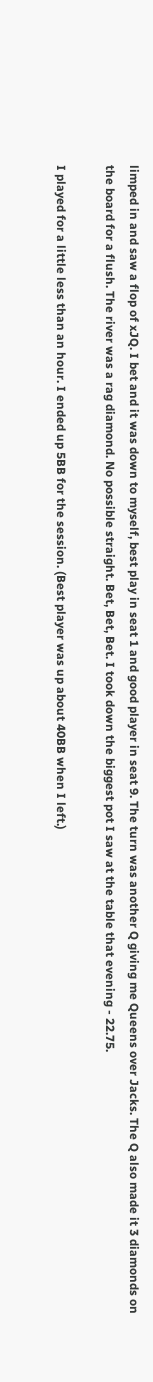limped in and saw a flop of xJQ. I bet and it was down to myself, best play in seat 1 and good player in seat 9. The turn was another Q giving me Queens over Jacks. The Q also made it 3 diamonds on the board for a flush. The river was a rag diamond. No possible straight. Bet, Bet, Bet. I took down the biggest pot I saw at the table that evening - 22.75.

I played for a little less than an hour. I ended up 5BB for the session. (Best player was up about 40BB when I left.)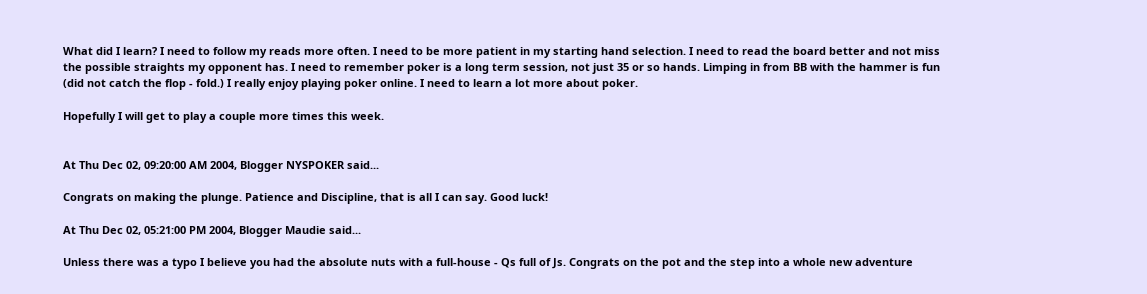What did I learn? I need to follow my reads more often. I need to be more patient in my starting hand selection. I need to read the board better and not miss the possible straights my opponent has. I need to remember poker is a long term session, not just 35 or so hands. Limping in from BB with the hammer is fun (did not catch the flop - fold.) I really enjoy playing poker online. I need to learn a lot more about poker.

Hopefully I will get to play a couple more times this week.


At Thu Dec 02, 09:20:00 AM 2004, Blogger NYSPOKER said...

Congrats on making the plunge. Patience and Discipline, that is all I can say. Good luck!

At Thu Dec 02, 05:21:00 PM 2004, Blogger Maudie said...

Unless there was a typo I believe you had the absolute nuts with a full-house - Qs full of Js. Congrats on the pot and the step into a whole new adventure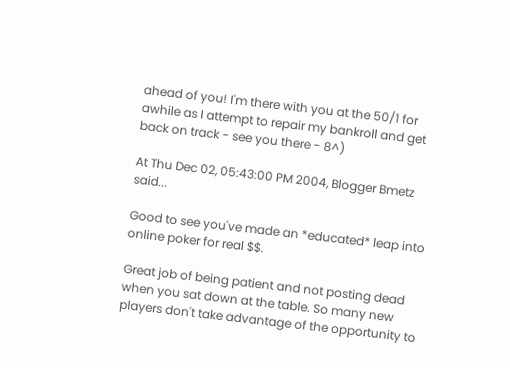ahead of you! I'm there with you at the 50/1 for awhile as I attempt to repair my bankroll and get back on track - see you there - 8^)

At Thu Dec 02, 05:43:00 PM 2004, Blogger Bmetz said...

Good to see you've made an *educated* leap into online poker for real $$.

Great job of being patient and not posting dead when you sat down at the table. So many new players don't take advantage of the opportunity to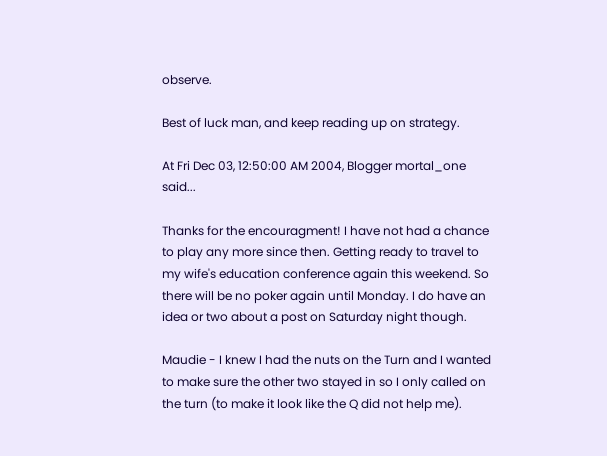observe.

Best of luck man, and keep reading up on strategy.

At Fri Dec 03, 12:50:00 AM 2004, Blogger mortal_one said...

Thanks for the encouragment! I have not had a chance to play any more since then. Getting ready to travel to my wife's education conference again this weekend. So there will be no poker again until Monday. I do have an idea or two about a post on Saturday night though.

Maudie - I knew I had the nuts on the Turn and I wanted to make sure the other two stayed in so I only called on the turn (to make it look like the Q did not help me).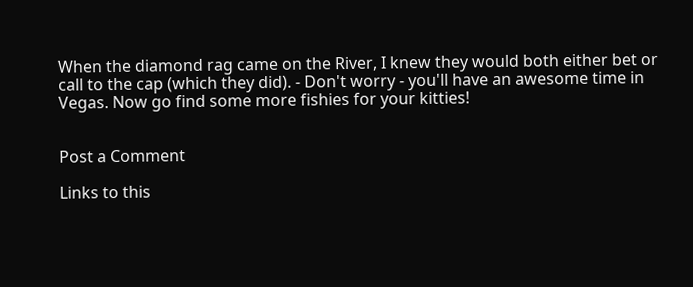When the diamond rag came on the River, I knew they would both either bet or call to the cap (which they did). - Don't worry - you'll have an awesome time in Vegas. Now go find some more fishies for your kitties!


Post a Comment

Links to this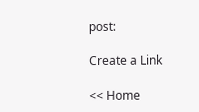post:

Create a Link

<< Home